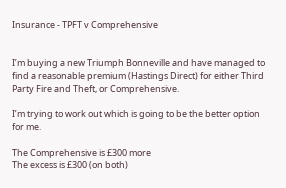Insurance - TPFT v Comprehensive


I’m buying a new Triumph Bonneville and have managed to find a reasonable premium (Hastings Direct) for either Third Party Fire and Theft, or Comprehensive.

I’m trying to work out which is going to be the better option for me.

The Comprehensive is £300 more
The excess is £300 (on both)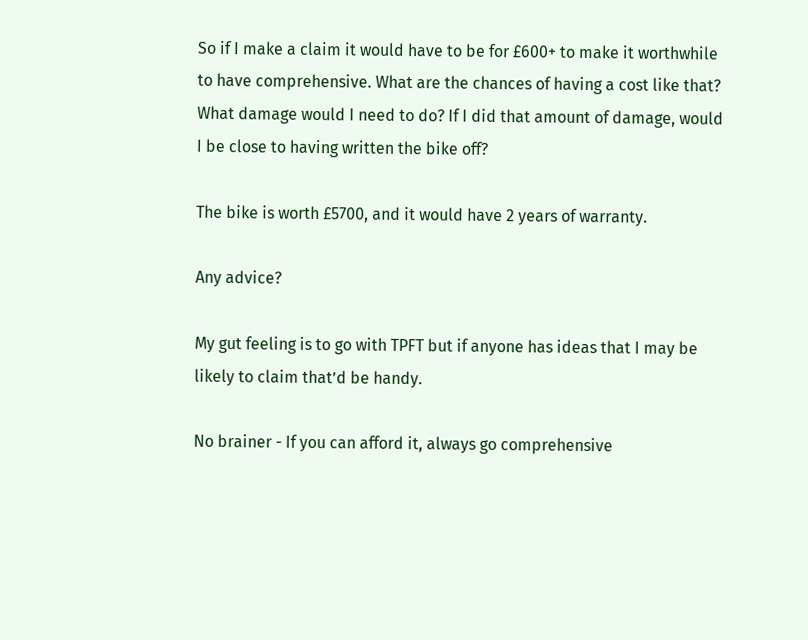So if I make a claim it would have to be for £600+ to make it worthwhile to have comprehensive. What are the chances of having a cost like that? What damage would I need to do? If I did that amount of damage, would I be close to having written the bike off?

The bike is worth £5700, and it would have 2 years of warranty.

Any advice?

My gut feeling is to go with TPFT but if anyone has ideas that I may be likely to claim that’d be handy.

No brainer - If you can afford it, always go comprehensive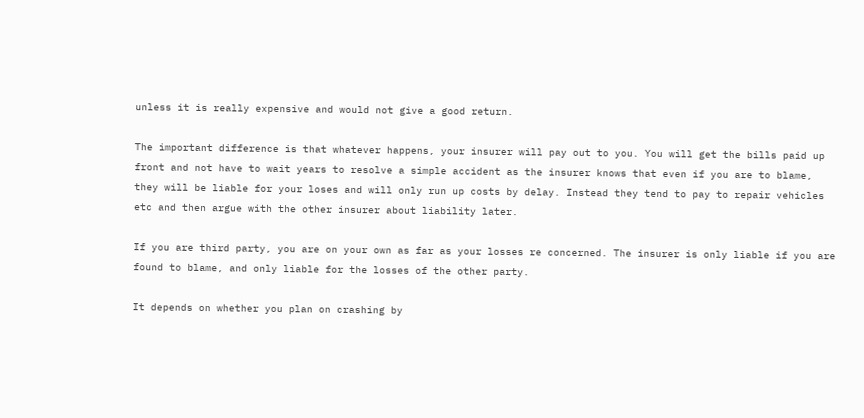unless it is really expensive and would not give a good return.

The important difference is that whatever happens, your insurer will pay out to you. You will get the bills paid up front and not have to wait years to resolve a simple accident as the insurer knows that even if you are to blame, they will be liable for your loses and will only run up costs by delay. Instead they tend to pay to repair vehicles etc and then argue with the other insurer about liability later.

If you are third party, you are on your own as far as your losses re concerned. The insurer is only liable if you are found to blame, and only liable for the losses of the other party.

It depends on whether you plan on crashing by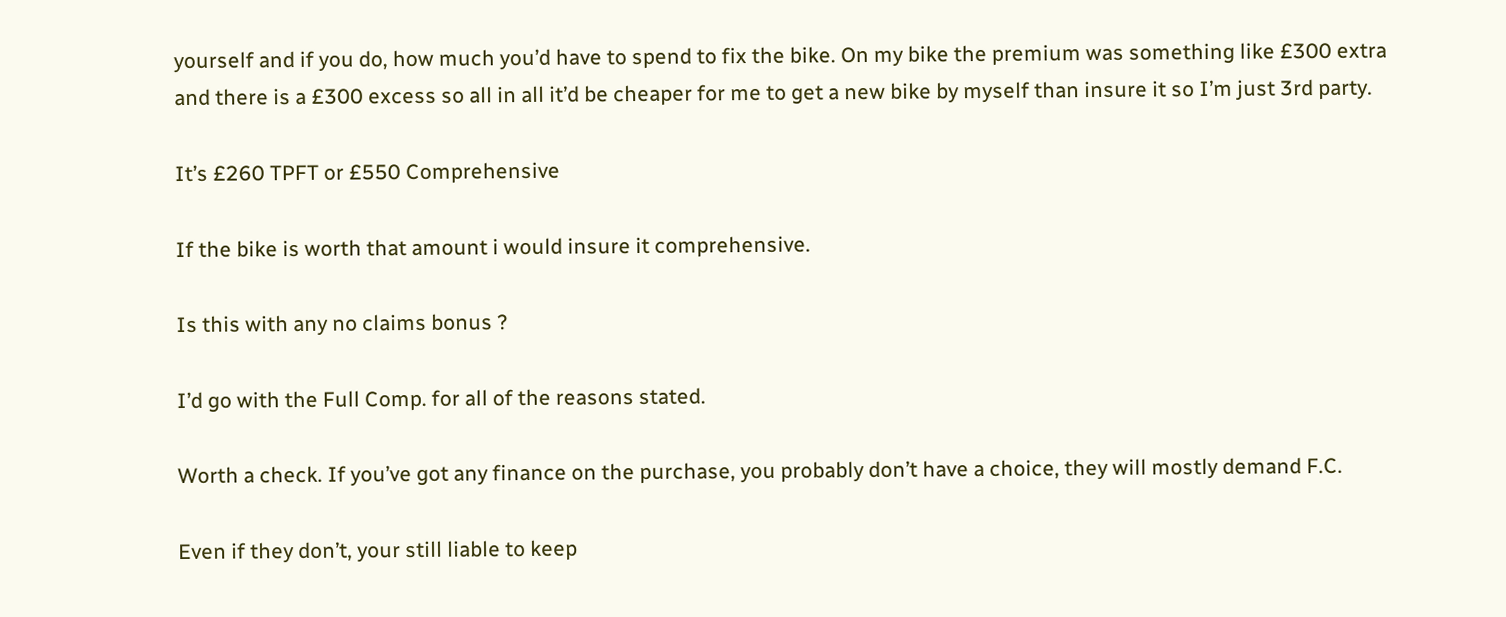yourself and if you do, how much you’d have to spend to fix the bike. On my bike the premium was something like £300 extra and there is a £300 excess so all in all it’d be cheaper for me to get a new bike by myself than insure it so I’m just 3rd party.

It’s £260 TPFT or £550 Comprehensive

If the bike is worth that amount i would insure it comprehensive.

Is this with any no claims bonus ?

I’d go with the Full Comp. for all of the reasons stated.

Worth a check. If you’ve got any finance on the purchase, you probably don’t have a choice, they will mostly demand F.C.

Even if they don’t, your still liable to keep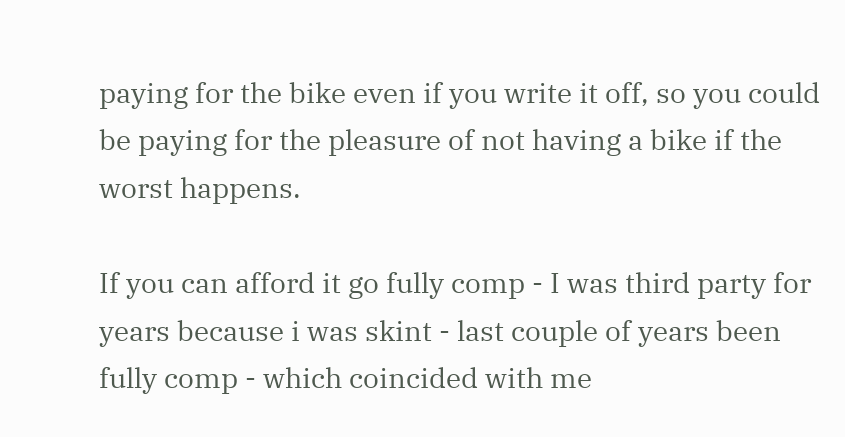paying for the bike even if you write it off, so you could be paying for the pleasure of not having a bike if the worst happens.

If you can afford it go fully comp - I was third party for years because i was skint - last couple of years been fully comp - which coincided with me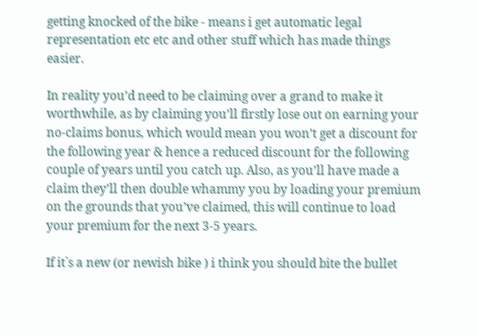getting knocked of the bike - means i get automatic legal representation etc etc and other stuff which has made things easier.

In reality you’d need to be claiming over a grand to make it worthwhile, as by claiming you’ll firstly lose out on earning your no-claims bonus, which would mean you won’t get a discount for the following year & hence a reduced discount for the following couple of years until you catch up. Also, as you’ll have made a claim they’ll then double whammy you by loading your premium on the grounds that you’ve claimed, this will continue to load your premium for the next 3-5 years.

If it`s a new (or newish bike ) i think you should bite the bullet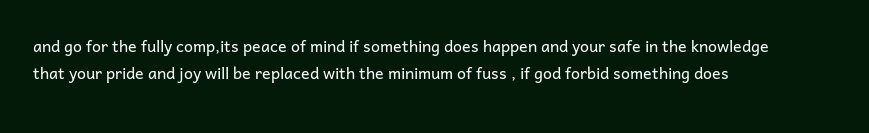and go for the fully comp,its peace of mind if something does happen and your safe in the knowledge that your pride and joy will be replaced with the minimum of fuss , if god forbid something does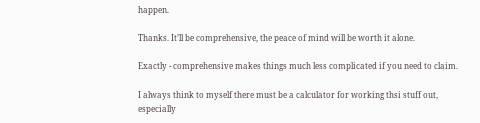happen.

Thanks. It’ll be comprehensive, the peace of mind will be worth it alone.

Exactly - comprehensive makes things much less complicated if you need to claim.

I always think to myself there must be a calculator for working thsi stuff out, especially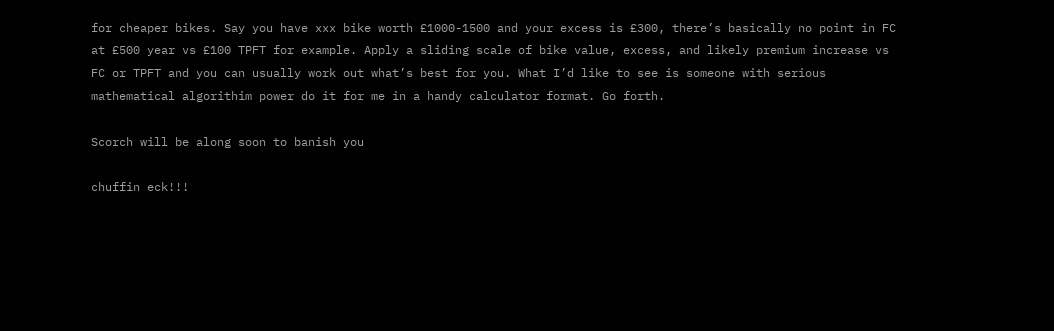for cheaper bikes. Say you have xxx bike worth £1000-1500 and your excess is £300, there’s basically no point in FC at £500 year vs £100 TPFT for example. Apply a sliding scale of bike value, excess, and likely premium increase vs FC or TPFT and you can usually work out what’s best for you. What I’d like to see is someone with serious mathematical algorithim power do it for me in a handy calculator format. Go forth.

Scorch will be along soon to banish you

chuffin eck!!!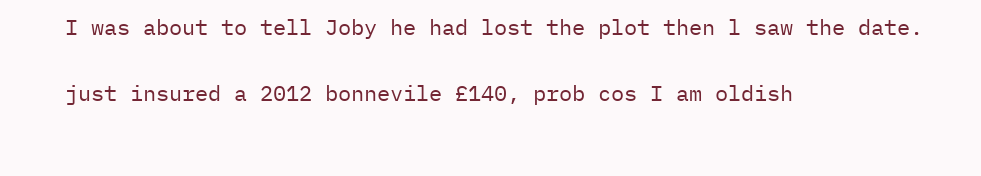I was about to tell Joby he had lost the plot then l saw the date.

just insured a 2012 bonnevile £140, prob cos I am oldish